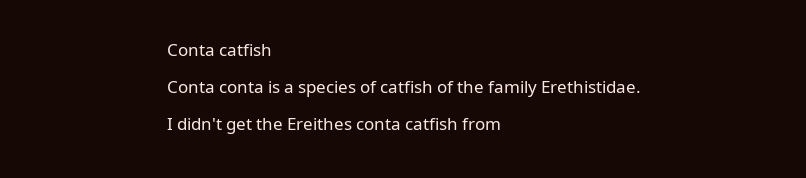Conta catfish

Conta conta is a species of catfish of the family Erethistidae.

I didn't get the Ereithes conta catfish from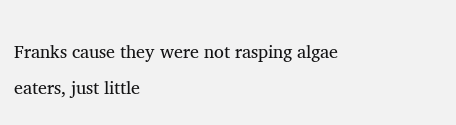Franks cause they were not rasping algae eaters, just little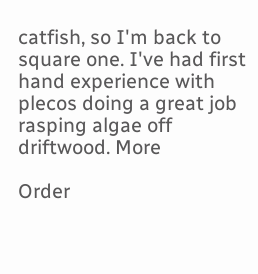catfish, so I'm back to square one. I've had first hand experience with plecos doing a great job rasping algae off driftwood. More

Order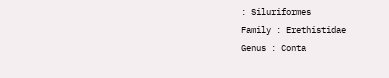: Siluriformes
Family : Erethistidae
Genus : Conta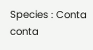Species : Conta conta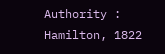Authority : Hamilton, 1822